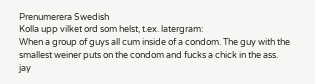Prenumerera Swedish
Kolla upp vilket ord som helst, t.ex. latergram:
When a group of guys all cum inside of a condom. The guy with the smallest weiner puts on the condom and fucks a chick in the ass.
jay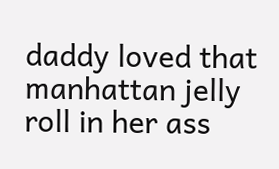daddy loved that manhattan jelly roll in her ass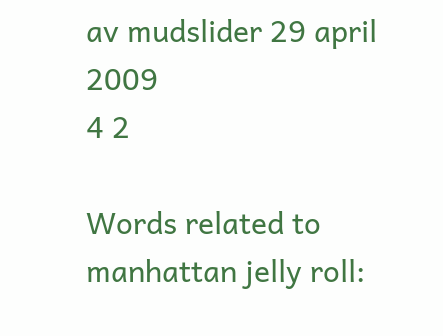av mudslider 29 april 2009
4 2

Words related to manhattan jelly roll: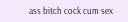ass bitch cock cum sex